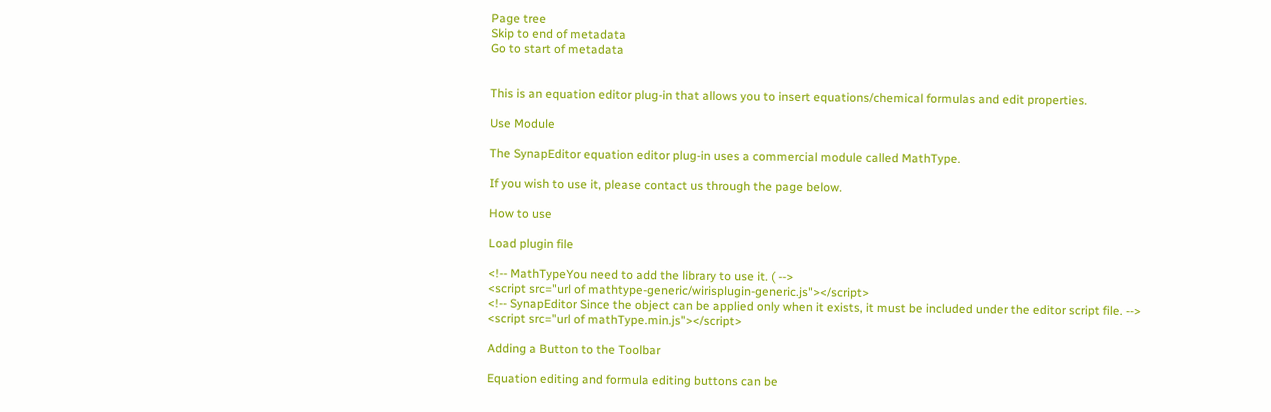Page tree
Skip to end of metadata
Go to start of metadata


This is an equation editor plug-in that allows you to insert equations/chemical formulas and edit properties.

Use Module

The SynapEditor equation editor plug-in uses a commercial module called MathType.

If you wish to use it, please contact us through the page below.

How to use

Load plugin file

<!-- MathTypeYou need to add the library to use it. ( -->
<script src="url of mathtype-generic/wirisplugin-generic.js"></script>
<!-- SynapEditor Since the object can be applied only when it exists, it must be included under the editor script file. -->
<script src="url of mathType.min.js"></script>

Adding a Button to the Toolbar

Equation editing and formula editing buttons can be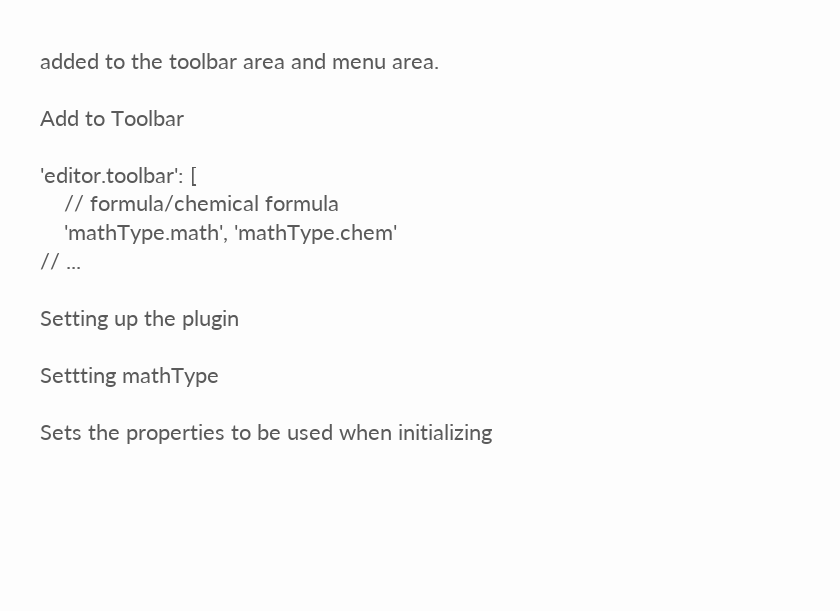added to the toolbar area and menu area.

Add to Toolbar

'editor.toolbar': [
    // formula/chemical formula
    'mathType.math', 'mathType.chem'
// ...

Setting up the plugin

Settting mathType

Sets the properties to be used when initializing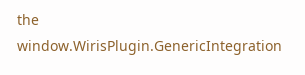the window.WirisPlugin.GenericIntegration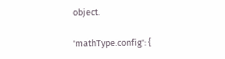object.

'mathType.config': {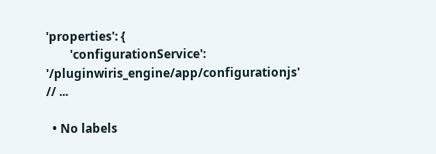'properties': {
        'configurationService': '/pluginwiris_engine/app/configurationjs'
// ...

  • No labels